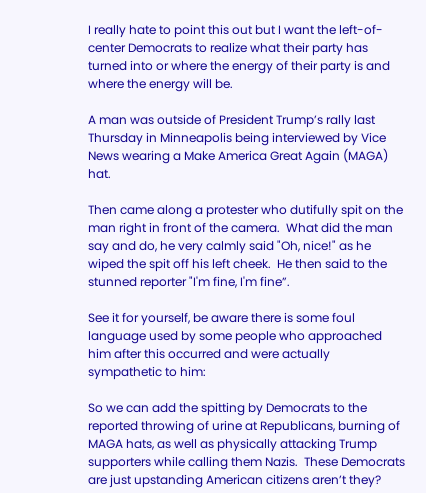I really hate to point this out but I want the left-of-center Democrats to realize what their party has turned into or where the energy of their party is and where the energy will be.

A man was outside of President Trump’s rally last Thursday in Minneapolis being interviewed by Vice News wearing a Make America Great Again (MAGA) hat.

Then came along a protester who dutifully spit on the man right in front of the camera.  What did the man say and do, he very calmly said "Oh, nice!" as he wiped the spit off his left cheek.  He then said to the stunned reporter "I'm fine, I'm fine”.

See it for yourself, be aware there is some foul language used by some people who approached him after this occurred and were actually sympathetic to him:

So we can add the spitting by Democrats to the reported throwing of urine at Republicans, burning of MAGA hats, as well as physically attacking Trump supporters while calling them Nazis.  These Democrats are just upstanding American citizens aren’t they?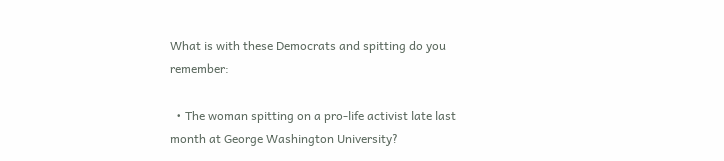What is with these Democrats and spitting do you remember:

  • The woman spitting on a pro-life activist late last month at George Washington University?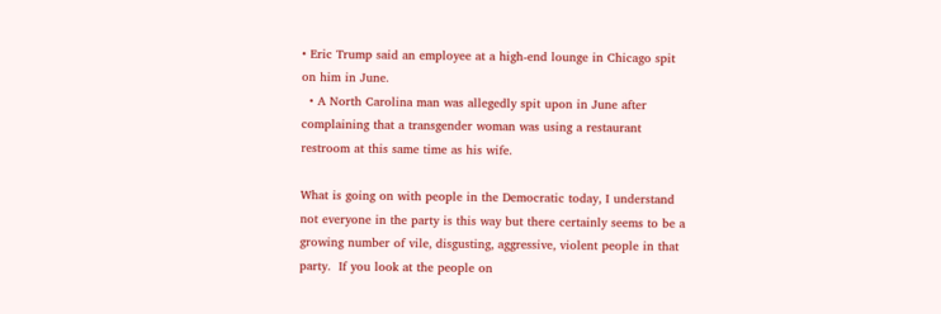• Eric Trump said an employee at a high-end lounge in Chicago spit on him in June.
  • A North Carolina man was allegedly spit upon in June after complaining that a transgender woman was using a restaurant restroom at this same time as his wife.

What is going on with people in the Democratic today, I understand not everyone in the party is this way but there certainly seems to be a growing number of vile, disgusting, aggressive, violent people in that party.  If you look at the people on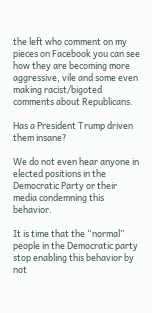the left who comment on my pieces on Facebook you can see how they are becoming more aggressive, vile and some even making racist/bigoted comments about Republicans.

Has a President Trump driven them insane?

We do not even hear anyone in elected positions in the Democratic Party or their media condemning this behavior.

It is time that the “normal” people in the Democratic party stop enabling this behavior by not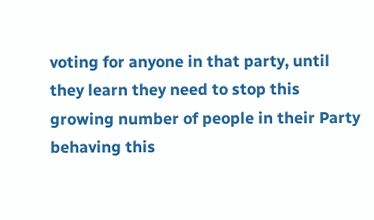voting for anyone in that party, until they learn they need to stop this growing number of people in their Party behaving this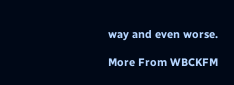way and even worse.

More From WBCKFM